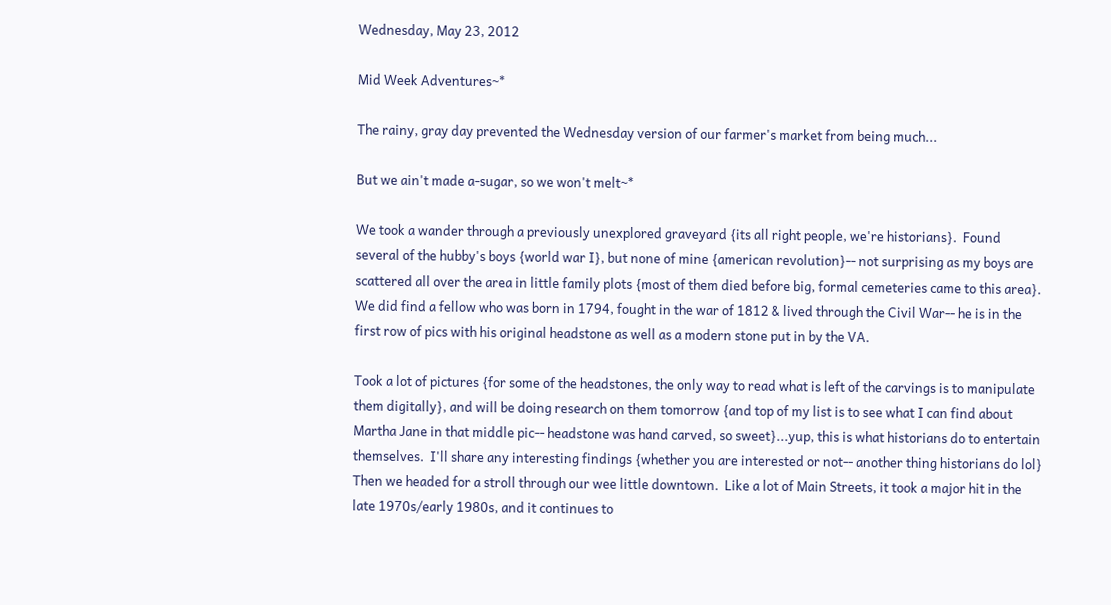Wednesday, May 23, 2012

Mid Week Adventures~*

The rainy, gray day prevented the Wednesday version of our farmer's market from being much...

But we ain't made a-sugar, so we won't melt~*

We took a wander through a previously unexplored graveyard {its all right people, we're historians}.  Found several of the hubby's boys {world war I}, but none of mine {american revolution}-- not surprising as my boys are scattered all over the area in little family plots {most of them died before big, formal cemeteries came to this area}.  We did find a fellow who was born in 1794, fought in the war of 1812 & lived through the Civil War-- he is in the first row of pics with his original headstone as well as a modern stone put in by the VA.

Took a lot of pictures {for some of the headstones, the only way to read what is left of the carvings is to manipulate them digitally}, and will be doing research on them tomorrow {and top of my list is to see what I can find about Martha Jane in that middle pic-- headstone was hand carved, so sweet}...yup, this is what historians do to entertain themselves.  I'll share any interesting findings {whether you are interested or not-- another thing historians do lol}
Then we headed for a stroll through our wee little downtown.  Like a lot of Main Streets, it took a major hit in the late 1970s/early 1980s, and it continues to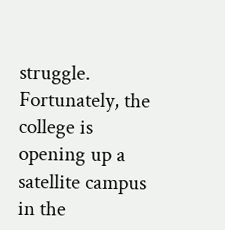struggle.  Fortunately, the college is opening up a satellite campus in the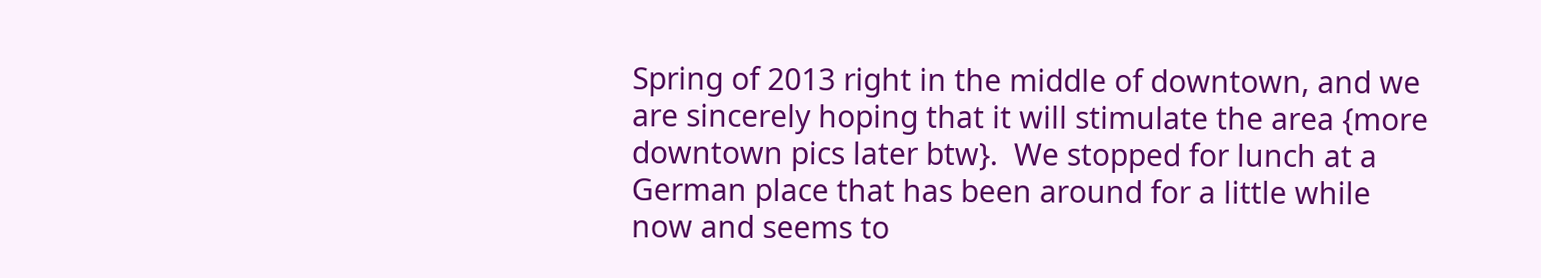Spring of 2013 right in the middle of downtown, and we are sincerely hoping that it will stimulate the area {more downtown pics later btw}.  We stopped for lunch at a German place that has been around for a little while now and seems to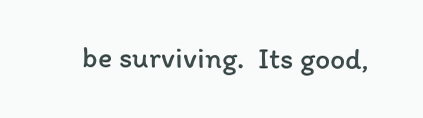be surviving.  Its good,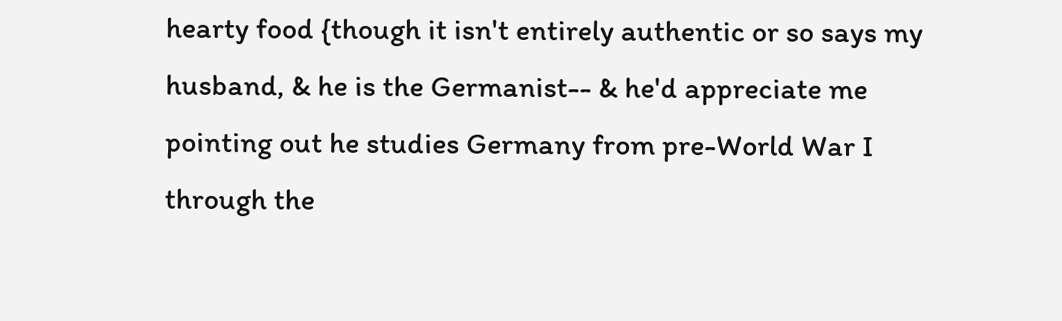hearty food {though it isn't entirely authentic or so says my husband, & he is the Germanist-- & he'd appreciate me pointing out he studies Germany from pre-World War I through the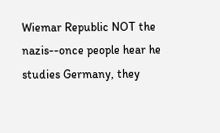Wiemar Republic NOT the nazis--once people hear he studies Germany, they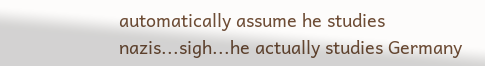automatically assume he studies nazis...sigh...he actually studies Germany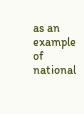as an example of national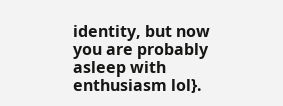identity, but now you are probably asleep with enthusiasm lol}.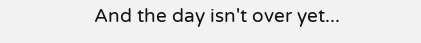And the day isn't over yet...